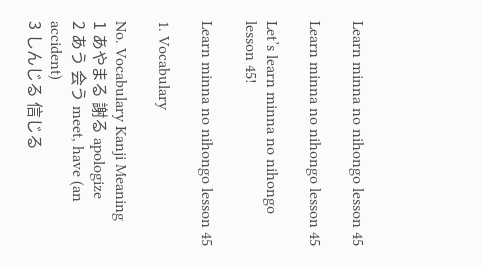Learn minna no nihongo lesson 45

Learn minna no nihongo lesson 45

Let’s learn minna no nihongo lesson 45!

Learn minna no nihongo lesson 45

1. Vocabulary

No. Vocabulary Kanji Meaning
1 あやまる 謝る apologize
2 あう 会う meet, have (an accident)
3 しんじる 信じる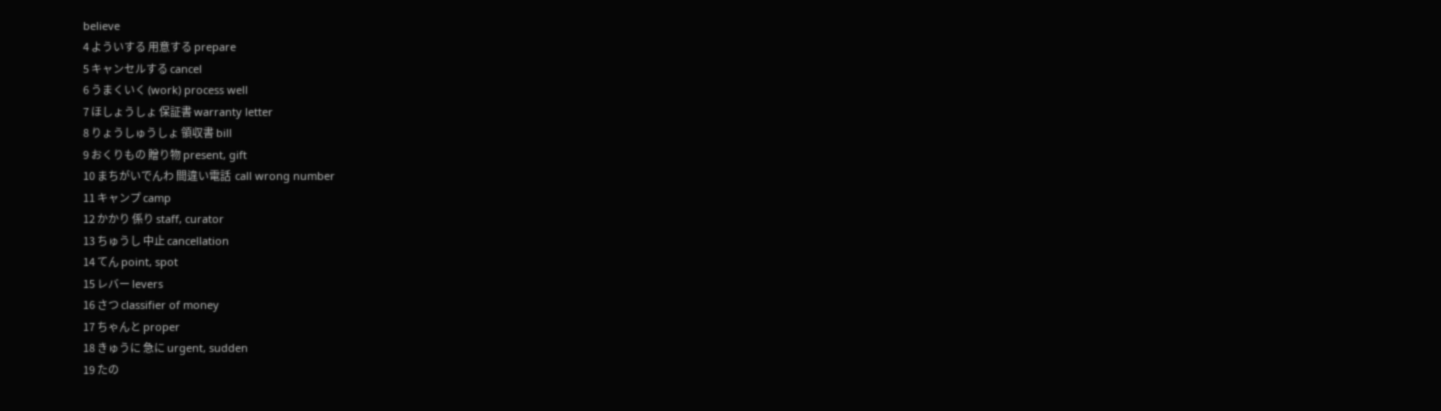believe
4 よういする 用意する prepare
5 キャンセルする cancel
6 うまくいく (work) process well
7 ほしょうしょ 保証書 warranty letter
8 りょうしゅうしょ 領収書 bill
9 おくりもの 贈り物 present, gift
10 まちがいでんわ 間違い電話  call wrong number
11 キャンプ camp
12 かかり 係り staff, curator
13 ちゅうし 中止 cancellation
14 てん point, spot
15 レバー levers
16 さつ classifier of money
17 ちゃんと proper
18 きゅうに 急に urgent, sudden
19 たの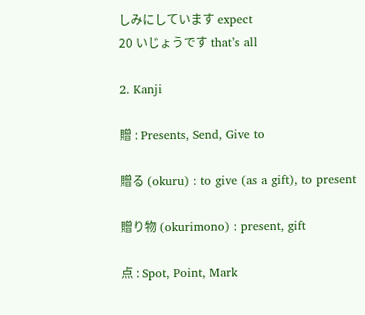しみにしています expect
20 いじょうです that’s all

2. Kanji

贈 : Presents, Send, Give to

贈る (okuru) : to give (as a gift), to present

贈り物 (okurimono) : present, gift

点 : Spot, Point, Mark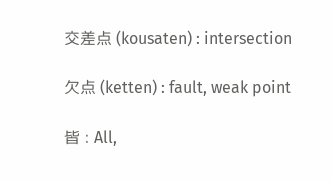交差点 (kousaten) : intersection

欠点 (ketten) : fault, weak point

皆 : All,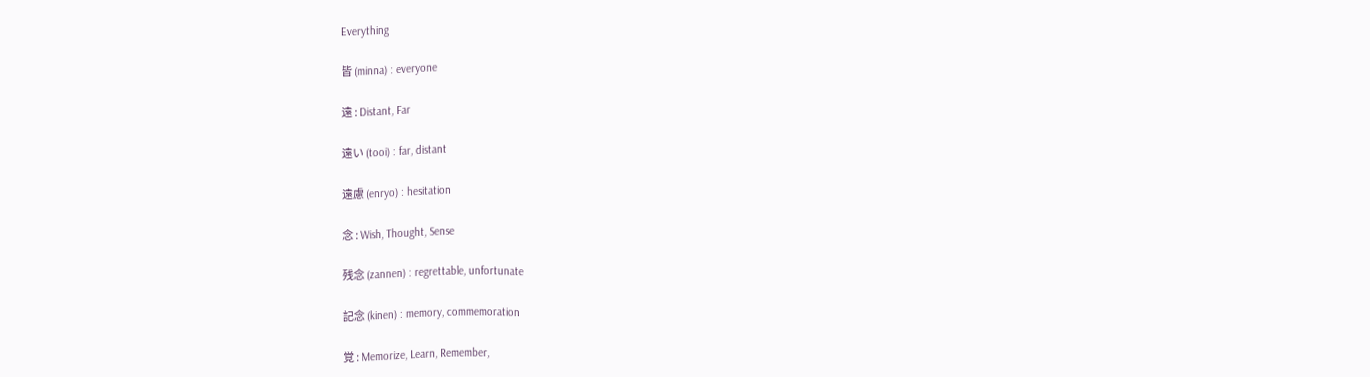Everything

皆 (minna) : everyone

遠 : Distant, Far

遠い (tooi) : far, distant

遠慮 (enryo) : hesitation

念 : Wish, Thought, Sense

残念 (zannen) : regrettable, unfortunate

記念 (kinen) : memory, commemoration

覚 : Memorize, Learn, Remember,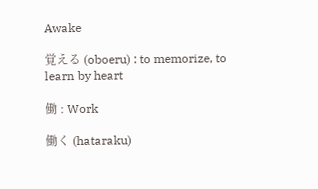Awake

覚える (oboeru) : to memorize, to learn by heart

働 : Work

働く (hataraku)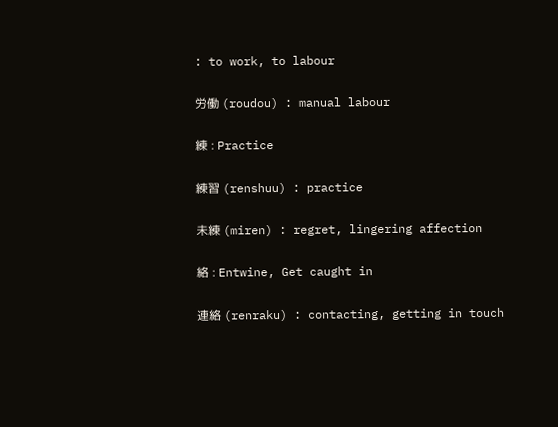: to work, to labour

労働 (roudou) : manual labour

練 : Practice

練習 (renshuu) : practice

未練 (miren) : regret, lingering affection

絡 : Entwine, Get caught in

連絡 (renraku) : contacting, getting in touch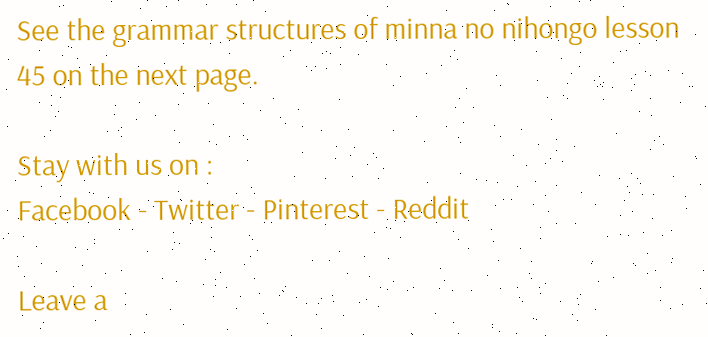See the grammar structures of minna no nihongo lesson 45 on the next page.

Stay with us on :
Facebook - Twitter - Pinterest - Reddit

Leave a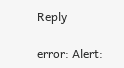Reply

error: Alert: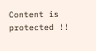Content is protected !!